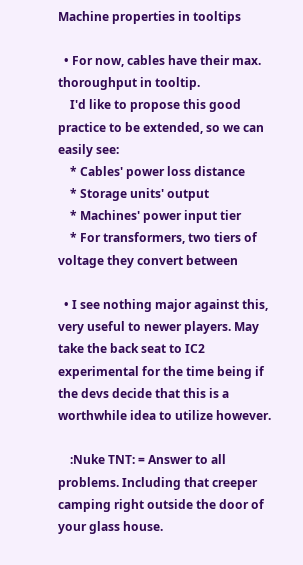Machine properties in tooltips

  • For now, cables have their max. thoroughput in tooltip.
    I'd like to propose this good practice to be extended, so we can easily see:
    * Cables' power loss distance
    * Storage units' output
    * Machines' power input tier
    * For transformers, two tiers of voltage they convert between

  • I see nothing major against this, very useful to newer players. May take the back seat to IC2 experimental for the time being if the devs decide that this is a worthwhile idea to utilize however.

    :Nuke TNT: = Answer to all problems. Including that creeper camping right outside the door of your glass house.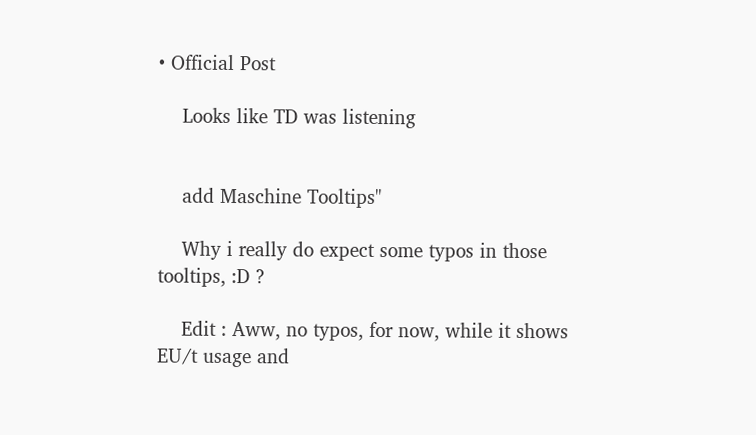• Official Post

    Looks like TD was listening


    add Maschine Tooltips"

    Why i really do expect some typos in those tooltips, :D ?

    Edit : Aww, no typos, for now, while it shows EU/t usage and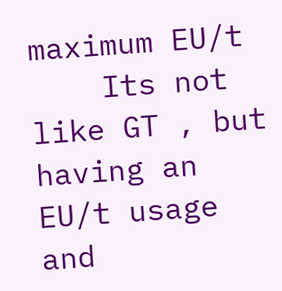maximum EU/t
    Its not like GT , but having an EU/t usage and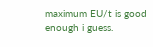maximum EU/t is good enough i guess.